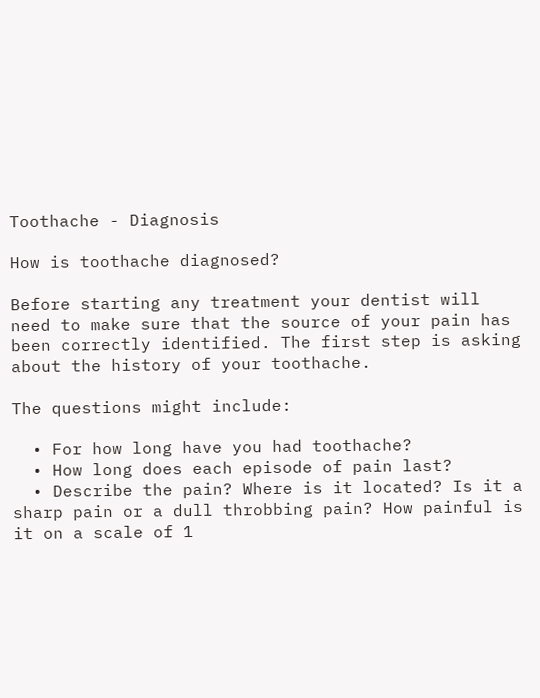Toothache - Diagnosis

How is toothache diagnosed?

Before starting any treatment your dentist will need to make sure that the source of your pain has been correctly identified. The first step is asking about the history of your toothache.

The questions might include:

  • For how long have you had toothache?
  • How long does each episode of pain last?
  • Describe the pain? Where is it located? Is it a sharp pain or a dull throbbing pain? How painful is it on a scale of 1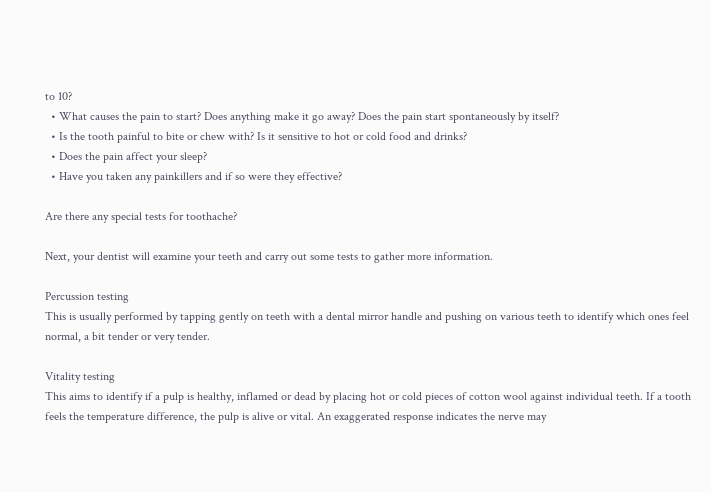to 10?
  • What causes the pain to start? Does anything make it go away? Does the pain start spontaneously by itself?
  • Is the tooth painful to bite or chew with? Is it sensitive to hot or cold food and drinks?
  • Does the pain affect your sleep?
  • Have you taken any painkillers and if so were they effective?

Are there any special tests for toothache?

Next, your dentist will examine your teeth and carry out some tests to gather more information.

Percussion testing
This is usually performed by tapping gently on teeth with a dental mirror handle and pushing on various teeth to identify which ones feel normal, a bit tender or very tender.

Vitality testing
This aims to identify if a pulp is healthy, inflamed or dead by placing hot or cold pieces of cotton wool against individual teeth. If a tooth feels the temperature difference, the pulp is alive or vital. An exaggerated response indicates the nerve may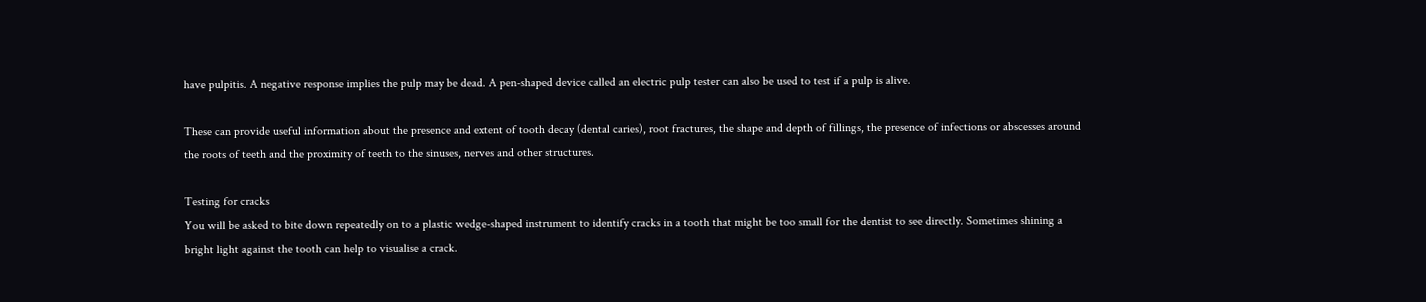have pulpitis. A negative response implies the pulp may be dead. A pen-shaped device called an electric pulp tester can also be used to test if a pulp is alive.

These can provide useful information about the presence and extent of tooth decay (dental caries), root fractures, the shape and depth of fillings, the presence of infections or abscesses around the roots of teeth and the proximity of teeth to the sinuses, nerves and other structures.

Testing for cracks
You will be asked to bite down repeatedly on to a plastic wedge-shaped instrument to identify cracks in a tooth that might be too small for the dentist to see directly. Sometimes shining a bright light against the tooth can help to visualise a crack.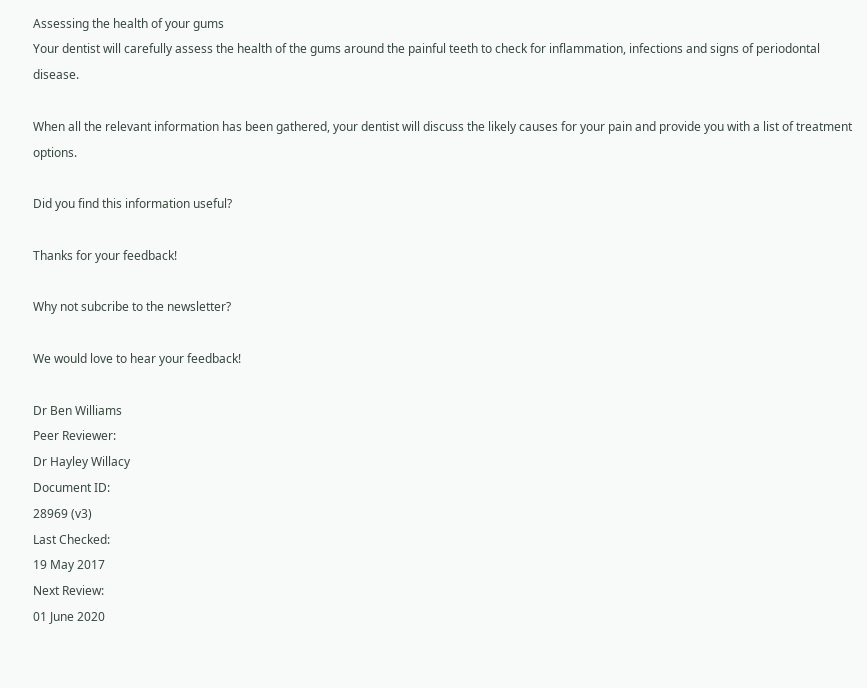Assessing the health of your gums
Your dentist will carefully assess the health of the gums around the painful teeth to check for inflammation, infections and signs of periodontal disease.

When all the relevant information has been gathered, your dentist will discuss the likely causes for your pain and provide you with a list of treatment options.

Did you find this information useful?

Thanks for your feedback!

Why not subcribe to the newsletter?

We would love to hear your feedback!

Dr Ben Williams
Peer Reviewer:
Dr Hayley Willacy
Document ID:
28969 (v3)
Last Checked:
19 May 2017
Next Review:
01 June 2020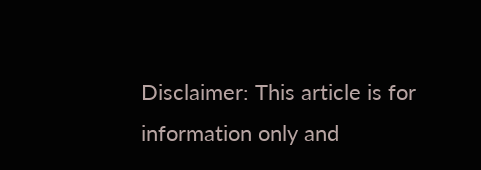Disclaimer: This article is for information only and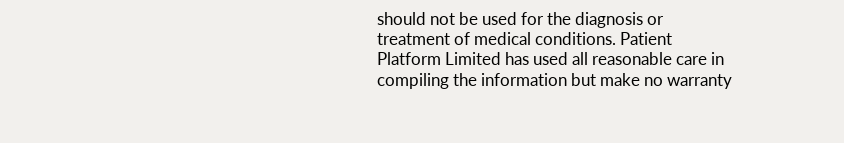should not be used for the diagnosis or treatment of medical conditions. Patient Platform Limited has used all reasonable care in compiling the information but make no warranty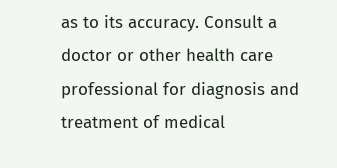as to its accuracy. Consult a doctor or other health care professional for diagnosis and treatment of medical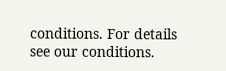conditions. For details see our conditions.